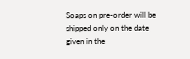Soaps on pre-order will be shipped only on the date given in the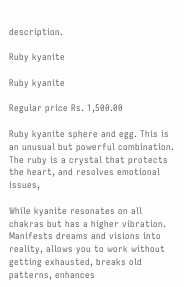description.

Ruby kyanite

Ruby kyanite

Regular price Rs. 1,500.00

Ruby kyanite sphere and egg. This is an unusual but powerful combination. The ruby is a crystal that protects the heart, and resolves emotional issues,

While kyanite resonates on all chakras but has a higher vibration. Manifests dreams and visions into reality, allows you to work without getting exhausted, breaks old patterns, enhances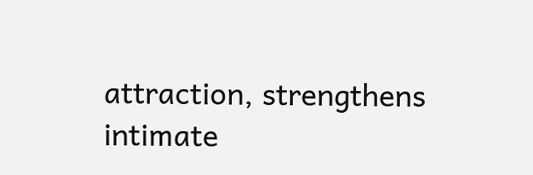attraction, strengthens intimate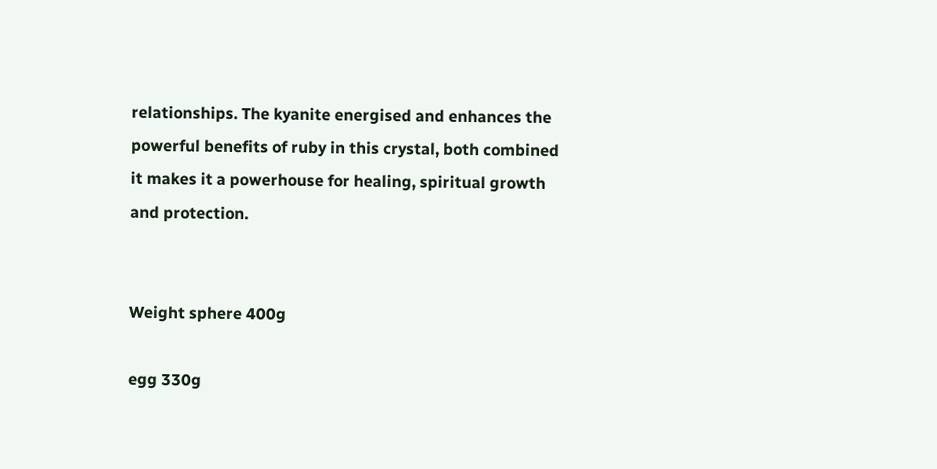relationships. The kyanite energised and enhances the powerful benefits of ruby in this crystal, both combined it makes it a powerhouse for healing, spiritual growth and protection.


Weight sphere 400g

egg 330g